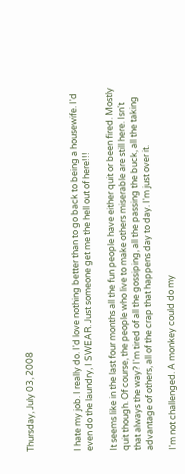Thursday, July 03, 2008



I hate my job. I really do. I'd love nothing better than to go back to being a housewife. I'd even do the laundry, I SWEAR. Just someone get me the hell out of here!!!

It seems like in the last four months all the fun people have either quit or been fired. Mostly quit though. Of course, the people who live to make others miserable are still here. Isn't that always the way? I'm tired of all the gossiping, all the passing the buck, all the taking advantage of others, all of the crap that happens day to day. I'm just over it.

I'm not challenged. A monkey could do my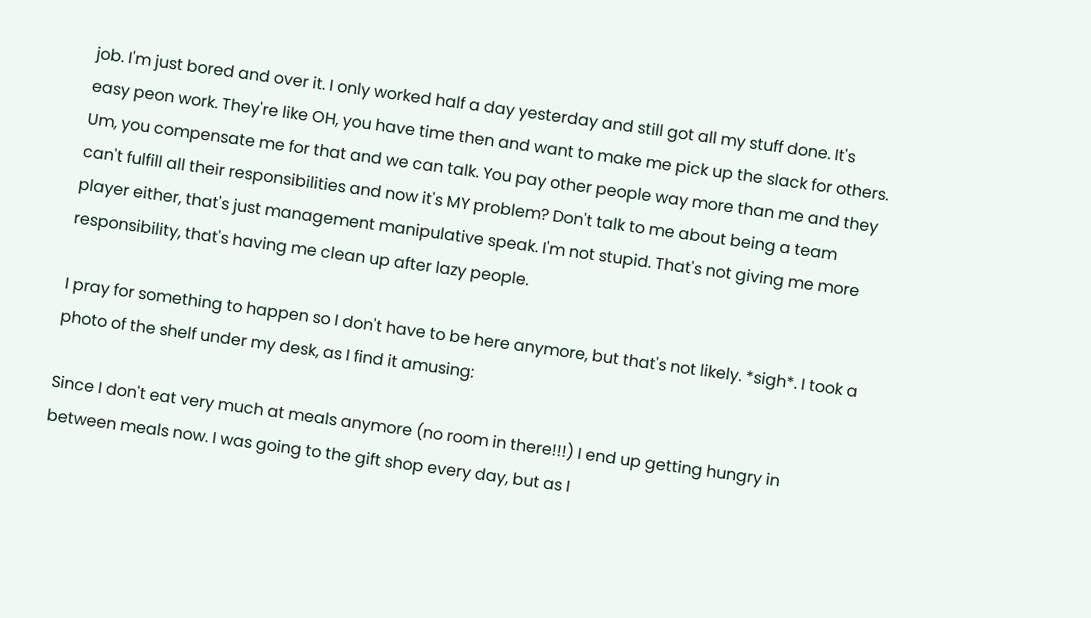job. I'm just bored and over it. I only worked half a day yesterday and still got all my stuff done. It's easy peon work. They're like OH, you have time then and want to make me pick up the slack for others. Um, you compensate me for that and we can talk. You pay other people way more than me and they can't fulfill all their responsibilities and now it's MY problem? Don't talk to me about being a team player either, that's just management manipulative speak. I'm not stupid. That's not giving me more responsibility, that's having me clean up after lazy people.

I pray for something to happen so I don't have to be here anymore, but that's not likely. *sigh*. I took a photo of the shelf under my desk, as I find it amusing:

Since I don't eat very much at meals anymore (no room in there!!!) I end up getting hungry in between meals now. I was going to the gift shop every day, but as I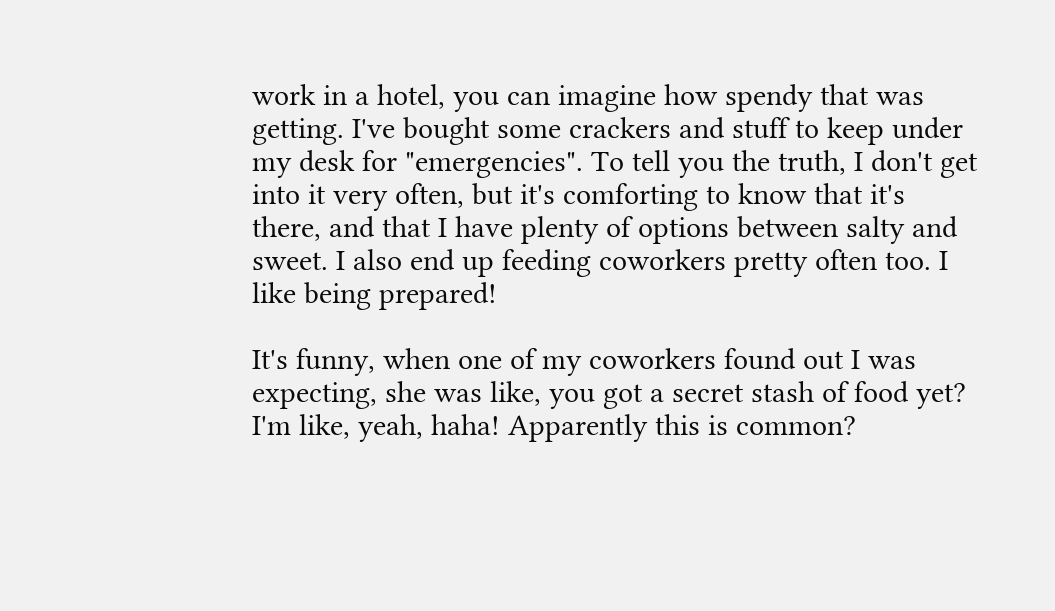work in a hotel, you can imagine how spendy that was getting. I've bought some crackers and stuff to keep under my desk for "emergencies". To tell you the truth, I don't get into it very often, but it's comforting to know that it's there, and that I have plenty of options between salty and sweet. I also end up feeding coworkers pretty often too. I like being prepared!

It's funny, when one of my coworkers found out I was expecting, she was like, you got a secret stash of food yet? I'm like, yeah, haha! Apparently this is common?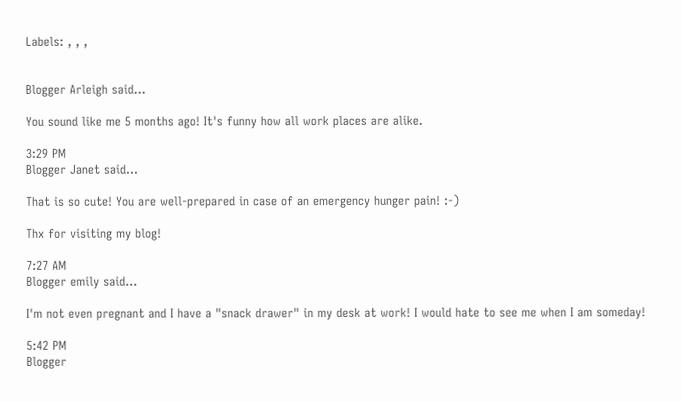Labels: , , ,


Blogger Arleigh said...

You sound like me 5 months ago! It's funny how all work places are alike.

3:29 PM
Blogger Janet said...

That is so cute! You are well-prepared in case of an emergency hunger pain! :-)

Thx for visiting my blog!

7:27 AM
Blogger emily said...

I'm not even pregnant and I have a "snack drawer" in my desk at work! I would hate to see me when I am someday!

5:42 PM
Blogger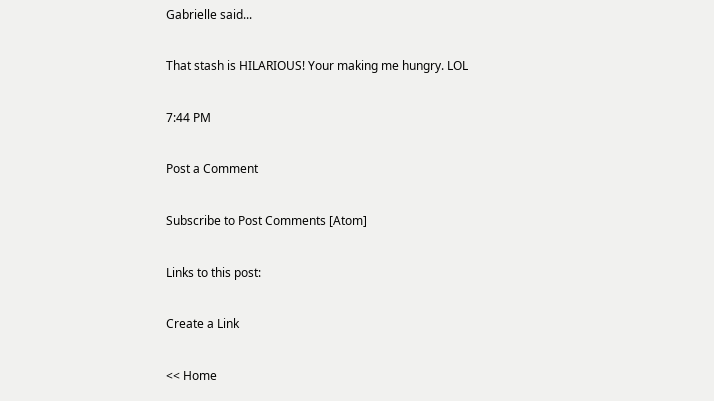Gabrielle said...

That stash is HILARIOUS! Your making me hungry. LOL

7:44 PM

Post a Comment

Subscribe to Post Comments [Atom]

Links to this post:

Create a Link

<< Home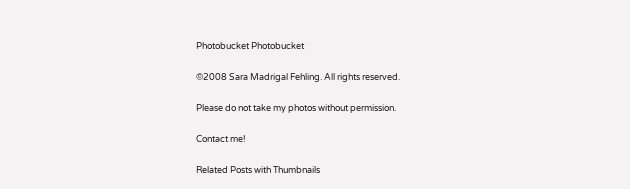Photobucket Photobucket

©2008 Sara Madrigal Fehling. All rights reserved.

Please do not take my photos without permission.

Contact me!

Related Posts with Thumbnails